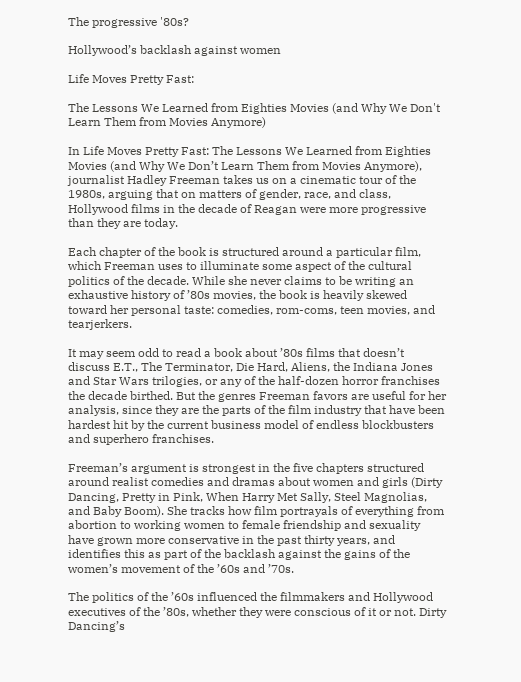The progressive '80s?

Hollywood’s backlash against women

Life Moves Pretty Fast:

The Lessons We Learned from Eighties Movies (and Why We Don't Learn Them from Movies Anymore)

In Life Moves Pretty Fast: The Lessons We Learned from Eighties Movies (and Why We Don’t Learn Them from Movies Anymore), journalist Hadley Freeman takes us on a cinematic tour of the 1980s, arguing that on matters of gender, race, and class, Hollywood films in the decade of Reagan were more progressive than they are today.

Each chapter of the book is structured around a particular film, which Freeman uses to illuminate some aspect of the cultural politics of the decade. While she never claims to be writing an exhaustive history of ’80s movies, the book is heavily skewed toward her personal taste: comedies, rom-coms, teen movies, and tearjerkers.

It may seem odd to read a book about ’80s films that doesn’t discuss E.T., The Terminator, Die Hard, Aliens, the Indiana Jones and Star Wars trilogies, or any of the half-dozen horror franchises the decade birthed. But the genres Freeman favors are useful for her analysis, since they are the parts of the film industry that have been hardest hit by the current business model of endless blockbusters and superhero franchises.

Freeman’s argument is strongest in the five chapters structured around realist comedies and dramas about women and girls (Dirty Dancing, Pretty in Pink, When Harry Met Sally, Steel Magnolias, and Baby Boom). She tracks how film portrayals of everything from abortion to working women to female friendship and sexuality have grown more conservative in the past thirty years, and identifies this as part of the backlash against the gains of the women’s movement of the ’60s and ’70s.

The politics of the ’60s influenced the filmmakers and Hollywood executives of the ’80s, whether they were conscious of it or not. Dirty Dancing’s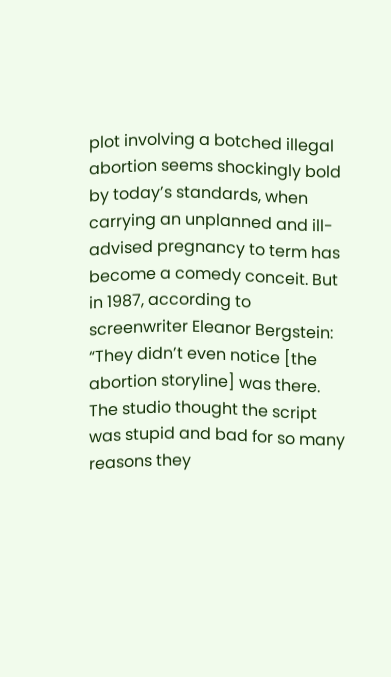plot involving a botched illegal abortion seems shockingly bold by today’s standards, when carrying an unplanned and ill-advised pregnancy to term has become a comedy conceit. But in 1987, according to screenwriter Eleanor Bergstein: “They didn’t even notice [the abortion storyline] was there. The studio thought the script was stupid and bad for so many reasons they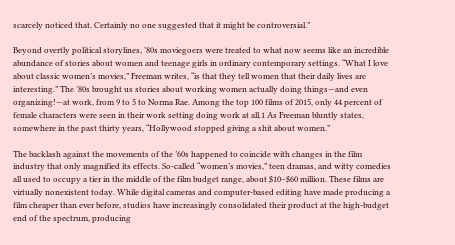scarcely noticed that. Certainly no one suggested that it might be controversial.”

Beyond overtly political storylines, ’80s moviegoers were treated to what now seems like an incredible abundance of stories about women and teenage girls in ordinary contemporary settings. “What I love about classic women’s movies,” Freeman writes, “is that they tell women that their daily lives are interesting.” The ’80s brought us stories about working women actually doing things—and even organizing!—at work, from 9 to 5 to Norma Rae. Among the top 100 films of 2015, only 44 percent of female characters were seen in their work setting doing work at all.1 As Freeman bluntly states, somewhere in the past thirty years, “Hollywood stopped giving a shit about women.”

The backlash against the movements of the ’60s happened to coincide with changes in the film industry that only magnified its effects. So-called “women’s movies,” teen dramas, and witty comedies all used to occupy a tier in the middle of the film budget range, about $10–$60 million. These films are virtually nonexistent today. While digital cameras and computer-based editing have made producing a film cheaper than ever before, studios have increasingly consolidated their product at the high-budget end of the spectrum, producing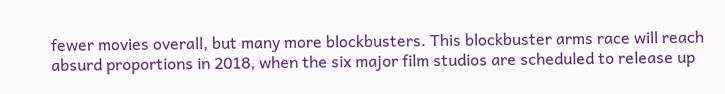fewer movies overall, but many more blockbusters. This blockbuster arms race will reach absurd proportions in 2018, when the six major film studios are scheduled to release up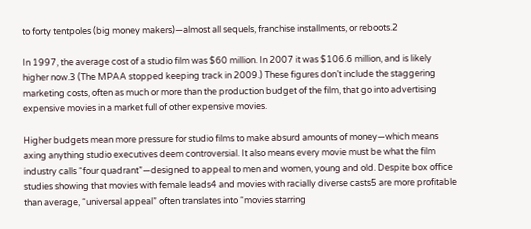to forty tentpoles (big money makers)—almost all sequels, franchise installments, or reboots.2

In 1997, the average cost of a studio film was $60 million. In 2007 it was $106.6 million, and is likely higher now.3 (The MPAA stopped keeping track in 2009.) These figures don’t include the staggering marketing costs, often as much or more than the production budget of the film, that go into advertising expensive movies in a market full of other expensive movies.

Higher budgets mean more pressure for studio films to make absurd amounts of money—which means axing anything studio executives deem controversial. It also means every movie must be what the film industry calls “four quadrant”—designed to appeal to men and women, young and old. Despite box office studies showing that movies with female leads4 and movies with racially diverse casts5 are more profitable than average, “universal appeal” often translates into “movies starring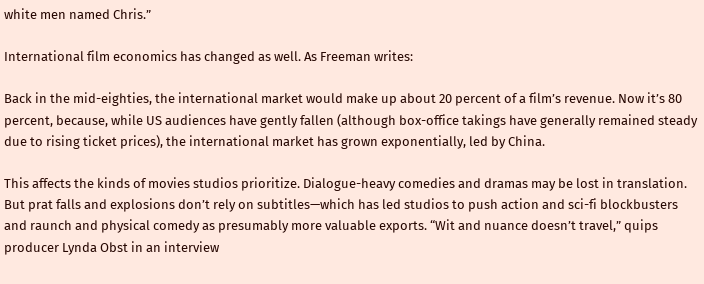white men named Chris.”

International film economics has changed as well. As Freeman writes:

Back in the mid-eighties, the international market would make up about 20 percent of a film’s revenue. Now it’s 80 percent, because, while US audiences have gently fallen (although box-office takings have generally remained steady due to rising ticket prices), the international market has grown exponentially, led by China.

This affects the kinds of movies studios prioritize. Dialogue-heavy comedies and dramas may be lost in translation. But prat falls and explosions don’t rely on subtitles—which has led studios to push action and sci-fi blockbusters and raunch and physical comedy as presumably more valuable exports. “Wit and nuance doesn’t travel,” quips producer Lynda Obst in an interview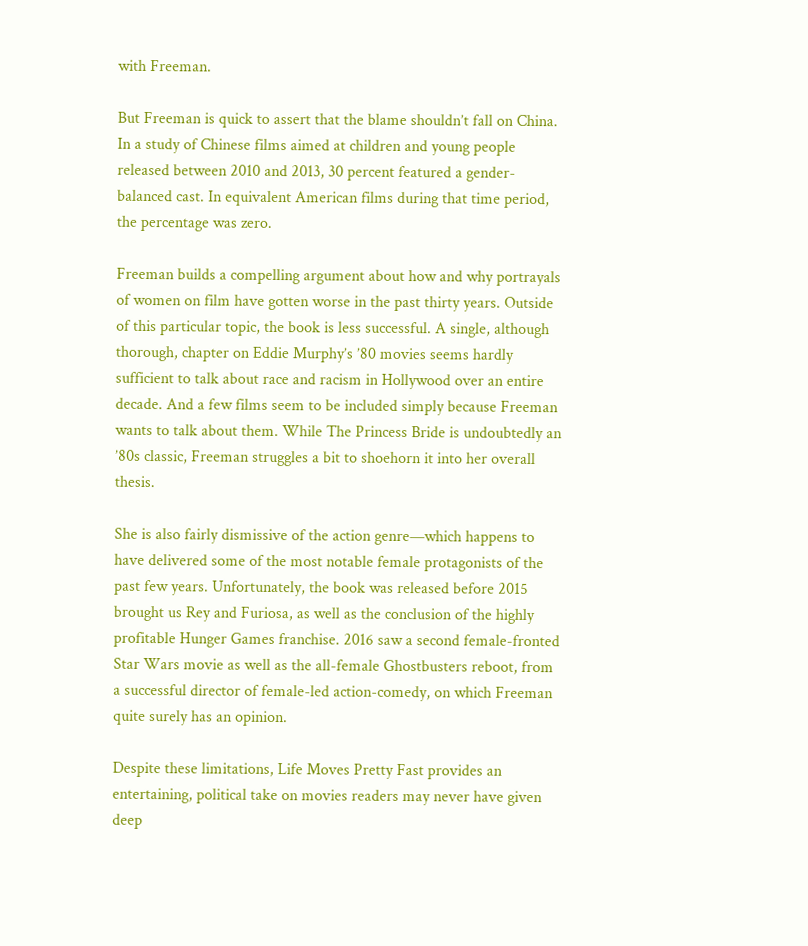with Freeman.

But Freeman is quick to assert that the blame shouldn’t fall on China. In a study of Chinese films aimed at children and young people released between 2010 and 2013, 30 percent featured a gender-balanced cast. In equivalent American films during that time period, the percentage was zero.

Freeman builds a compelling argument about how and why portrayals of women on film have gotten worse in the past thirty years. Outside of this particular topic, the book is less successful. A single, although thorough, chapter on Eddie Murphy’s ’80 movies seems hardly sufficient to talk about race and racism in Hollywood over an entire decade. And a few films seem to be included simply because Freeman wants to talk about them. While The Princess Bride is undoubtedly an ’80s classic, Freeman struggles a bit to shoehorn it into her overall thesis.

She is also fairly dismissive of the action genre—which happens to have delivered some of the most notable female protagonists of the past few years. Unfortunately, the book was released before 2015 brought us Rey and Furiosa, as well as the conclusion of the highly profitable Hunger Games franchise. 2016 saw a second female-fronted Star Wars movie as well as the all-female Ghostbusters reboot, from a successful director of female-led action-comedy, on which Freeman quite surely has an opinion.

Despite these limitations, Life Moves Pretty Fast provides an entertaining, political take on movies readers may never have given deep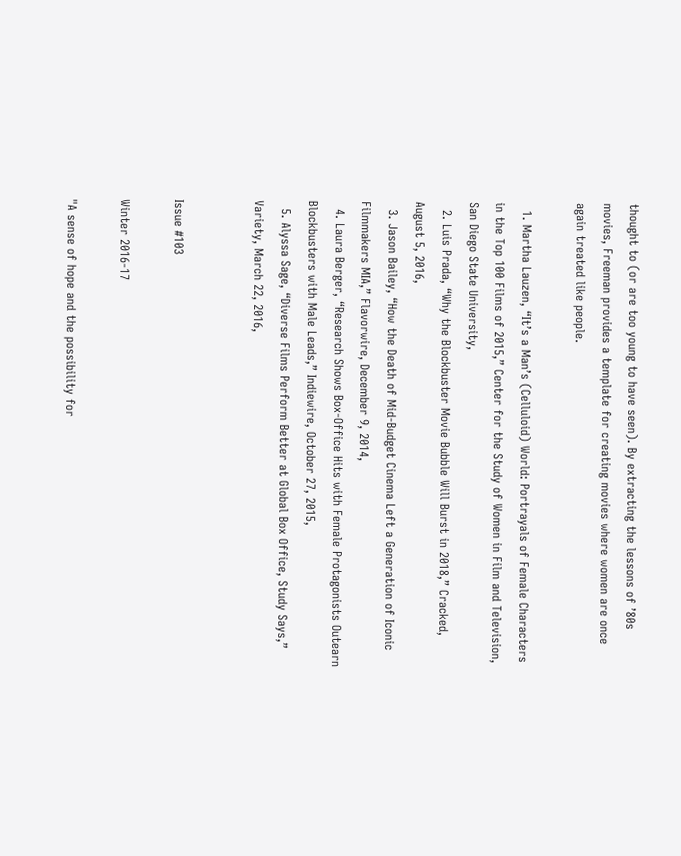thought to (or are too young to have seen). By extracting the lessons of ’80s movies, Freeman provides a template for creating movies where women are once again treated like people.

  1. Martha Lauzen, “It’s a Man’s (Celluloid) World: Portrayals of Female Characters in the Top 100 Films of 2015,” Center for the Study of Women in Film and Television, San Diego State University,
  2. Luis Prada, “Why the Blockbuster Movie Bubble Will Burst in 2018,” Cracked, August 5, 2016,
  3. Jason Bailey, “How the Death of Mid-Budget Cinema Left a Generation of Iconic Filmmakers MIA,” Flavorwire, December 9, 2014,
  4. Laura Berger, “Research Shows Box-Office Hits with Female Protagonists Outearn Blockbusters with Male Leads,” Indiewire, October 27, 2015,
  5. Alyssa Sage, “Diverse Films Perform Better at Global Box Office, Study Says,” Variety, March 22, 2016,


Issue #103

Winter 2016-17

"A sense of hope and the possibility for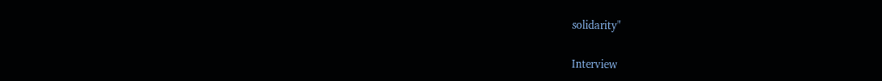solidarity"

Interview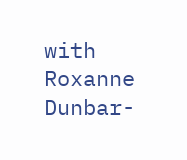with Roxanne Dunbar-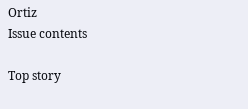Ortiz
Issue contents

Top story